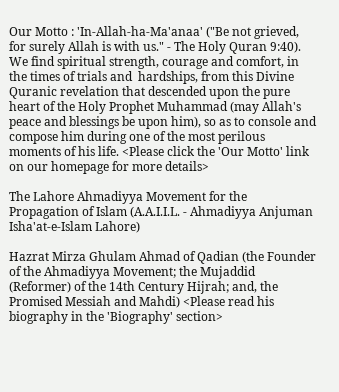Our Motto : 'In-Allah-ha-Ma'anaa' ("Be not grieved, for surely Allah is with us." - The Holy Quran 9:40). We find spiritual strength, courage and comfort, in the times of trials and  hardships, from this Divine Quranic revelation that descended upon the pure heart of the Holy Prophet Muhammad (may Allah's peace and blessings be upon him), so as to console and compose him during one of the most perilous moments of his life. <Please click the 'Our Motto' link on our homepage for more details>

The Lahore Ahmadiyya Movement for the Propagation of Islam (A.A.I.I.L. - Ahmadiyya Anjuman Isha'at-e-Islam Lahore)

Hazrat Mirza Ghulam Ahmad of Qadian (the Founder of the Ahmadiyya Movement; the Mujaddid (Reformer) of the 14th Century Hijrah; and, the Promised Messiah and Mahdi) <Please read his biography in the 'Biography' section>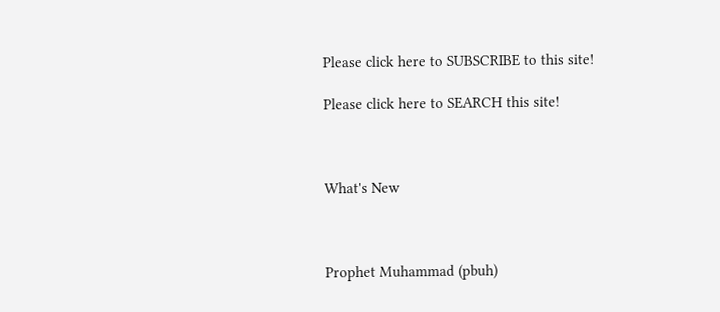Please click here to SUBSCRIBE to this site!

Please click here to SEARCH this site!



What's New



Prophet Muhammad (pbuh)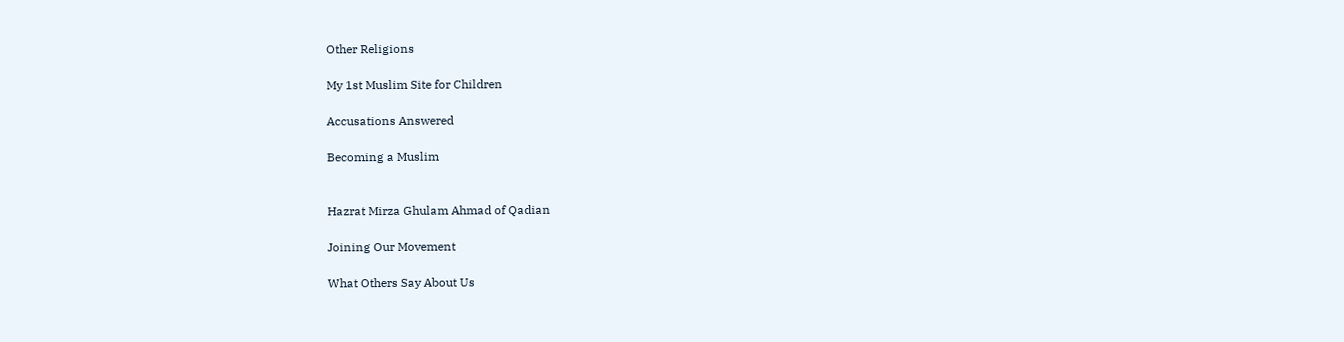Other Religions

My 1st Muslim Site for Children

Accusations Answered

Becoming a Muslim


Hazrat Mirza Ghulam Ahmad of Qadian

Joining Our Movement

What Others Say About Us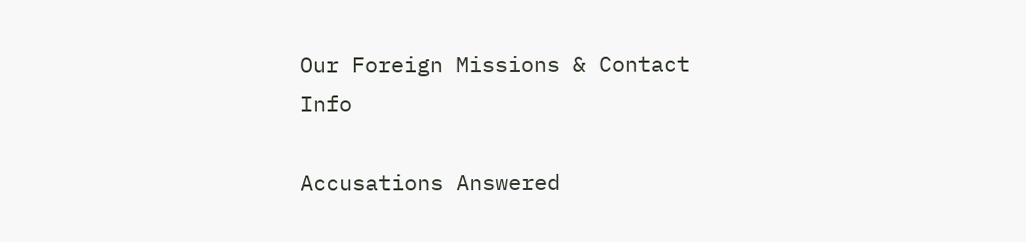Our Foreign Missions & Contact Info

Accusations Answered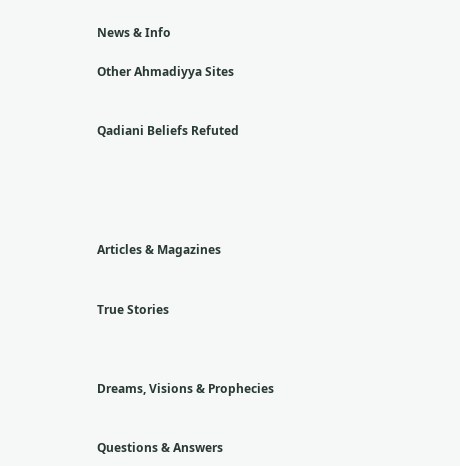News & Info

Other Ahmadiyya Sites


Qadiani Beliefs Refuted





Articles & Magazines


True Stories



Dreams, Visions & Prophecies


Questions & Answers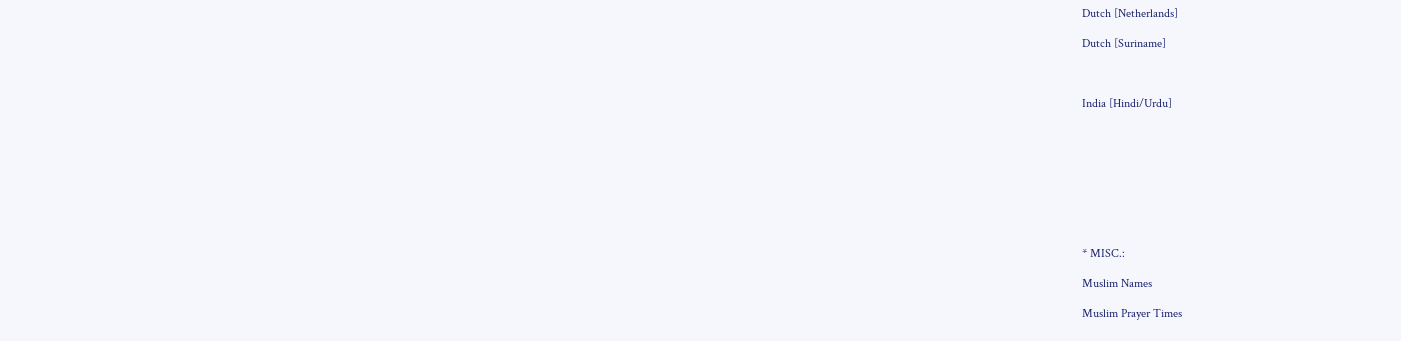Dutch [Netherlands]

Dutch [Suriname]



India [Hindi/Urdu]









* MISC.:

Muslim Names

Muslim Prayer Times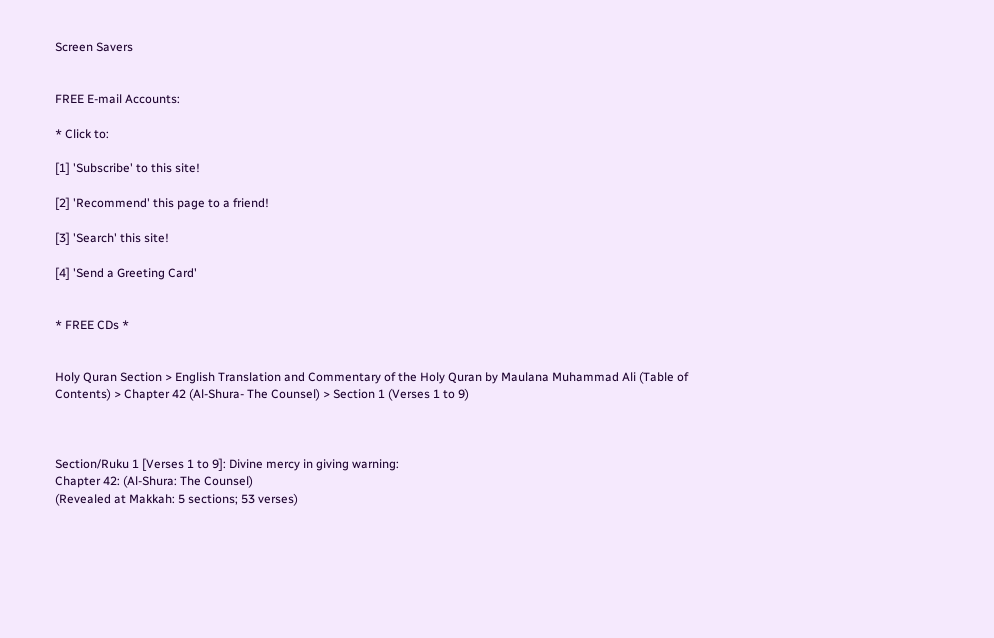Screen Savers


FREE E-mail Accounts:

* Click to:

[1] 'Subscribe' to this site!

[2] 'Recommend' this page to a friend!

[3] 'Search' this site!

[4] 'Send a Greeting Card'


* FREE CDs *


Holy Quran Section > English Translation and Commentary of the Holy Quran by Maulana Muhammad Ali (Table of Contents) > Chapter 42 (Al-Shura- The Counsel) > Section 1 (Verses 1 to 9)



Section/Ruku 1 [Verses 1 to 9]: Divine mercy in giving warning:
Chapter 42: (Al-Shura: The Counsel)
(Revealed at Makkah: 5 sections; 53 verses)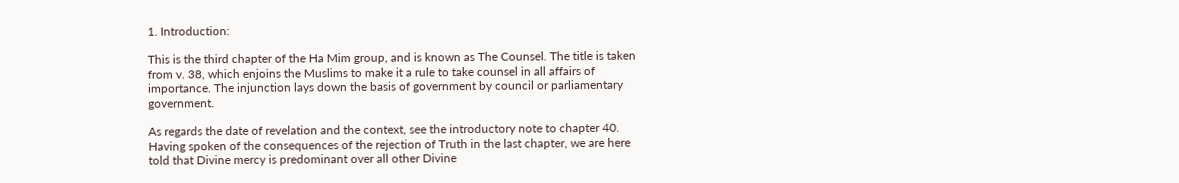1. Introduction:

This is the third chapter of the Ha Mim group, and is known as The Counsel. The title is taken from v. 38, which enjoins the Muslims to make it a rule to take counsel in all affairs of importance. The injunction lays down the basis of government by council or parliamentary government.

As regards the date of revelation and the context, see the introductory note to chapter 40. Having spoken of the consequences of the rejection of Truth in the last chapter, we are here told that Divine mercy is predominant over all other Divine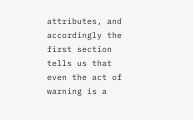attributes, and accordingly the first section tells us that even the act of warning is a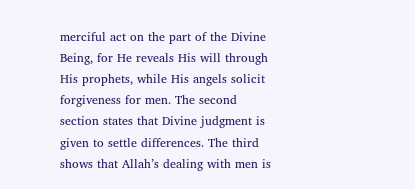merciful act on the part of the Divine Being, for He reveals His will through His prophets, while His angels solicit forgiveness for men. The second section states that Divine judgment is given to settle differences. The third shows that Allah’s dealing with men is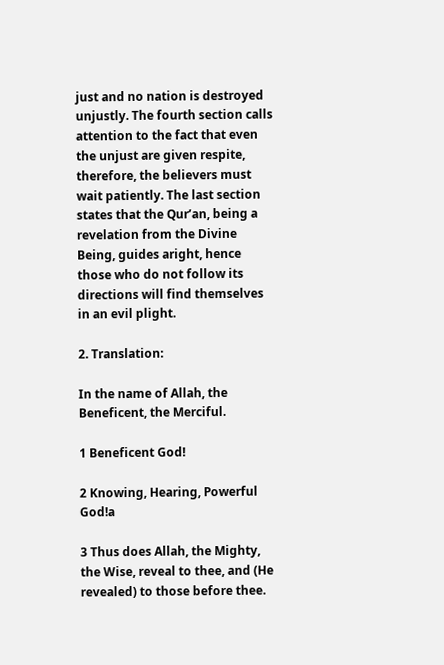just and no nation is destroyed unjustly. The fourth section calls attention to the fact that even the unjust are given respite, therefore, the believers must wait patiently. The last section states that the Qur’an, being a revelation from the Divine Being, guides aright, hence those who do not follow its directions will find themselves in an evil plight.

2. Translation:

In the name of Allah, the Beneficent, the Merciful.

1 Beneficent God!

2 Knowing, Hearing, Powerful God!a

3 Thus does Allah, the Mighty, the Wise, reveal to thee, and (He revealed) to those before thee.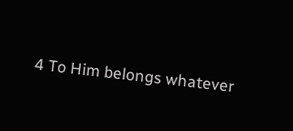4 To Him belongs whatever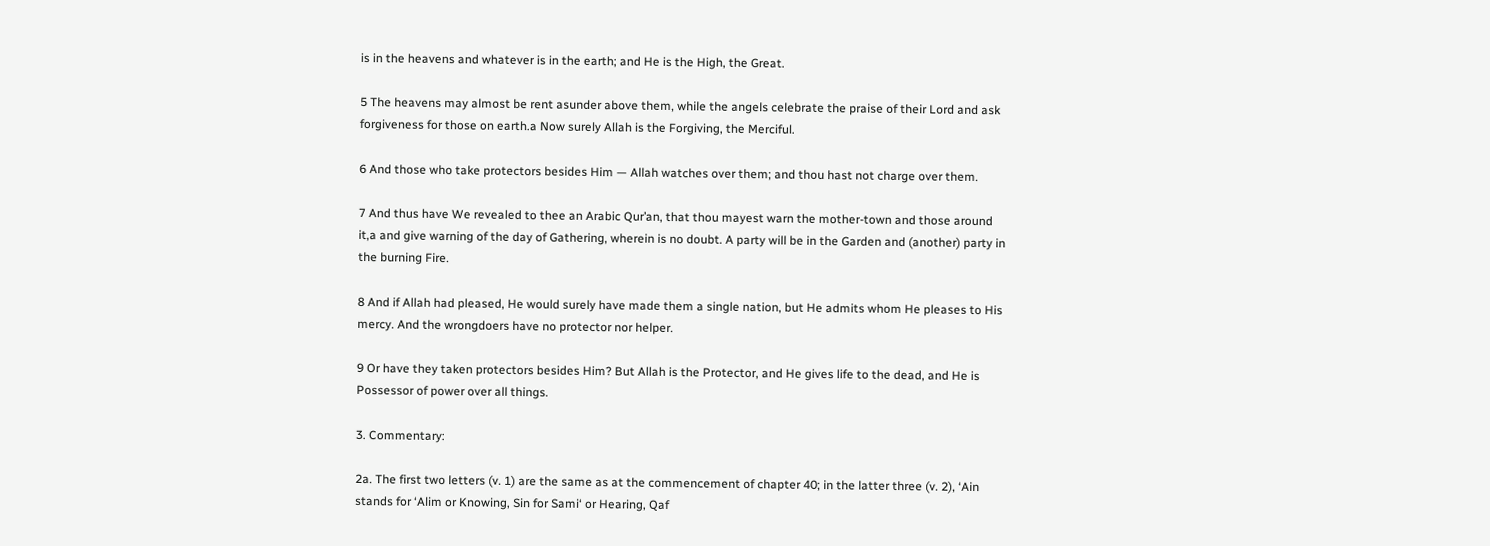is in the heavens and whatever is in the earth; and He is the High, the Great.

5 The heavens may almost be rent asunder above them, while the angels celebrate the praise of their Lord and ask forgiveness for those on earth.a Now surely Allah is the Forgiving, the Merciful.

6 And those who take protectors besides Him — Allah watches over them; and thou hast not charge over them.

7 And thus have We revealed to thee an Arabic Qur’an, that thou mayest warn the mother-town and those around it,a and give warning of the day of Gathering, wherein is no doubt. A party will be in the Garden and (another) party in the burning Fire.

8 And if Allah had pleased, He would surely have made them a single nation, but He admits whom He pleases to His mercy. And the wrongdoers have no protector nor helper.

9 Or have they taken protectors besides Him? But Allah is the Protector, and He gives life to the dead, and He is Possessor of power over all things.

3. Commentary:

2a. The first two letters (v. 1) are the same as at the commencement of chapter 40; in the latter three (v. 2), ‘Ain stands for ‘Alim or Knowing, Sin for Sami‘ or Hearing, Qaf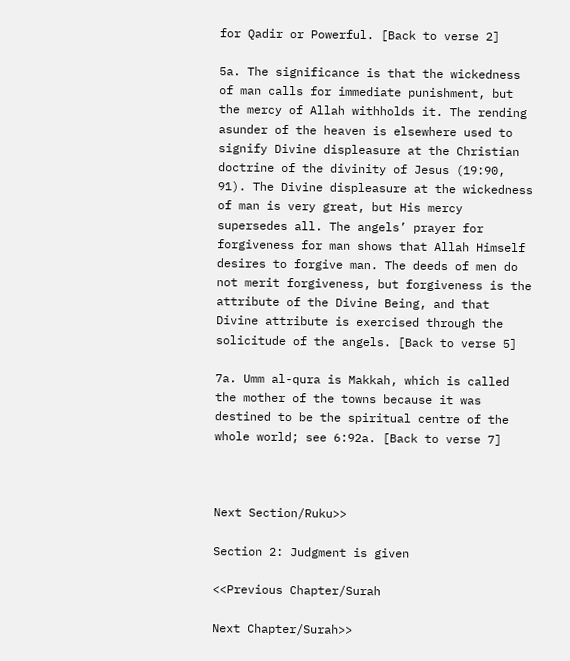for Qadir or Powerful. [Back to verse 2]

5a. The significance is that the wickedness of man calls for immediate punishment, but the mercy of Allah withholds it. The rending asunder of the heaven is elsewhere used to signify Divine displeasure at the Christian doctrine of the divinity of Jesus (19:90, 91). The Divine displeasure at the wickedness of man is very great, but His mercy supersedes all. The angels’ prayer for forgiveness for man shows that Allah Himself desires to forgive man. The deeds of men do not merit forgiveness, but forgiveness is the attribute of the Divine Being, and that Divine attribute is exercised through the solicitude of the angels. [Back to verse 5]

7a. Umm al-qura is Makkah, which is called the mother of the towns because it was destined to be the spiritual centre of the whole world; see 6:92a. [Back to verse 7]



Next Section/Ruku>>

Section 2: Judgment is given

<<Previous Chapter/Surah

Next Chapter/Surah>>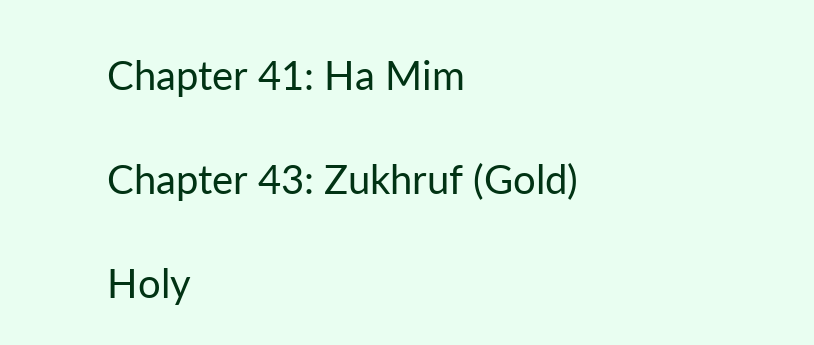Chapter 41: Ha Mim

Chapter 43: Zukhruf (Gold)

Holy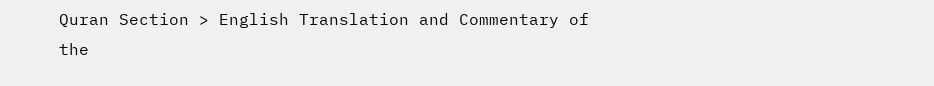Quran Section > English Translation and Commentary of the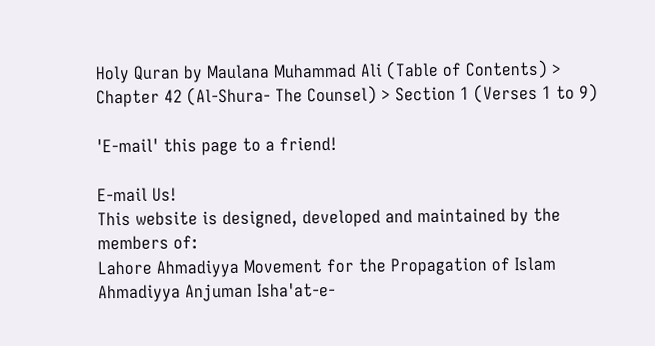Holy Quran by Maulana Muhammad Ali (Table of Contents) > Chapter 42 (Al-Shura- The Counsel) > Section 1 (Verses 1 to 9)

'E-mail' this page to a friend!

E-mail Us!
This website is designed, developed and maintained by the members of:
Lahore Ahmadiyya Movement for the Propagation of Islam
Ahmadiyya Anjuman Isha'at-e-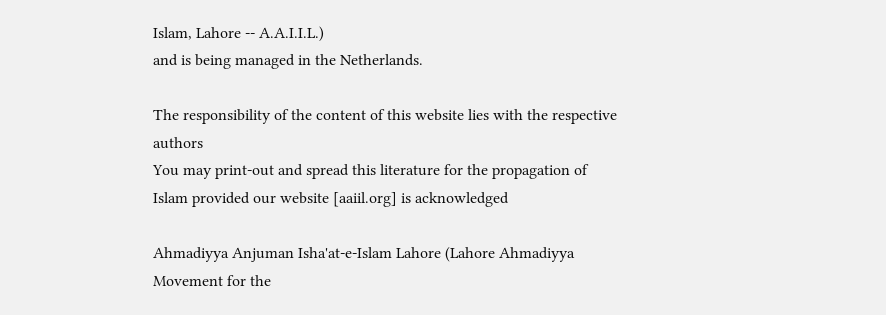Islam, Lahore -- A.A.I.I.L.)
and is being managed in the Netherlands.

The responsibility of the content of this website lies with the respective authors
You may print-out and spread this literature for the propagation of Islam provided our website [aaiil.org] is acknowledged

Ahmadiyya Anjuman Isha'at-e-Islam Lahore (Lahore Ahmadiyya Movement for the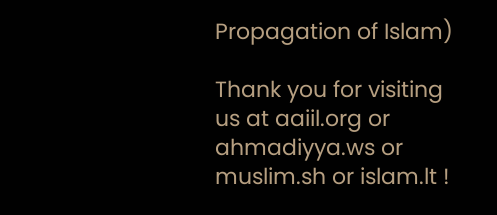Propagation of Islam)

Thank you for visiting us at aaiil.org or ahmadiyya.ws or muslim.sh or islam.lt !